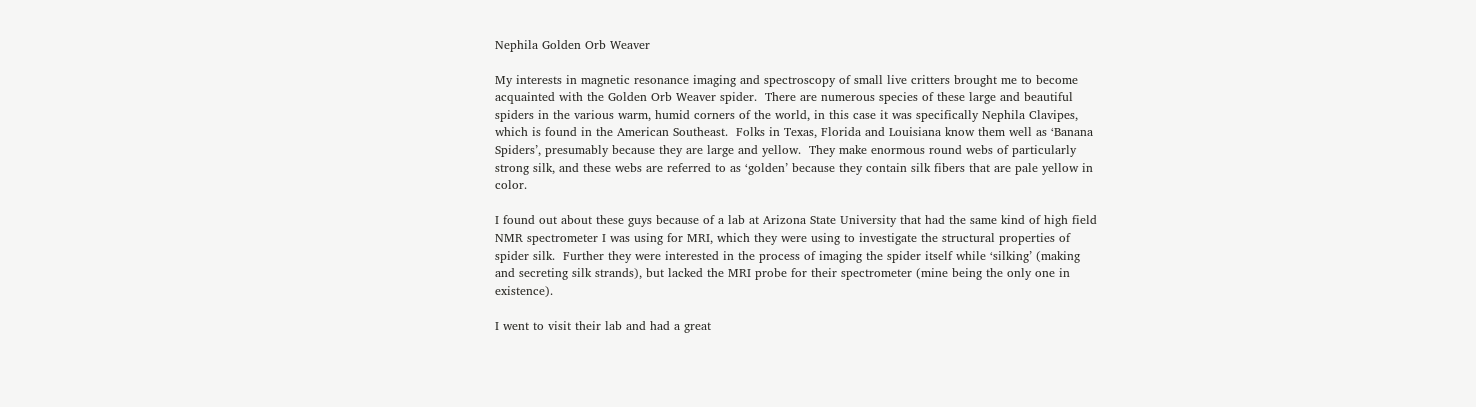Nephila Golden Orb Weaver

My interests in magnetic resonance imaging and spectroscopy of small live critters brought me to become acquainted with the Golden Orb Weaver spider.  There are numerous species of these large and beautiful spiders in the various warm, humid corners of the world, in this case it was specifically Nephila Clavipes, which is found in the American Southeast.  Folks in Texas, Florida and Louisiana know them well as ‘Banana Spiders’, presumably because they are large and yellow.  They make enormous round webs of particularly strong silk, and these webs are referred to as ‘golden’ because they contain silk fibers that are pale yellow in color.

I found out about these guys because of a lab at Arizona State University that had the same kind of high field NMR spectrometer I was using for MRI, which they were using to investigate the structural properties of spider silk.  Further they were interested in the process of imaging the spider itself while ‘silking’ (making and secreting silk strands), but lacked the MRI probe for their spectrometer (mine being the only one in existence).

I went to visit their lab and had a great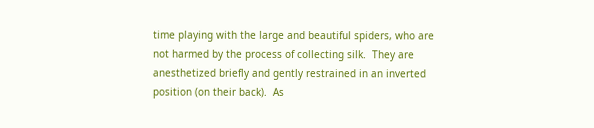time playing with the large and beautiful spiders, who are not harmed by the process of collecting silk.  They are anesthetized briefly and gently restrained in an inverted position (on their back).  As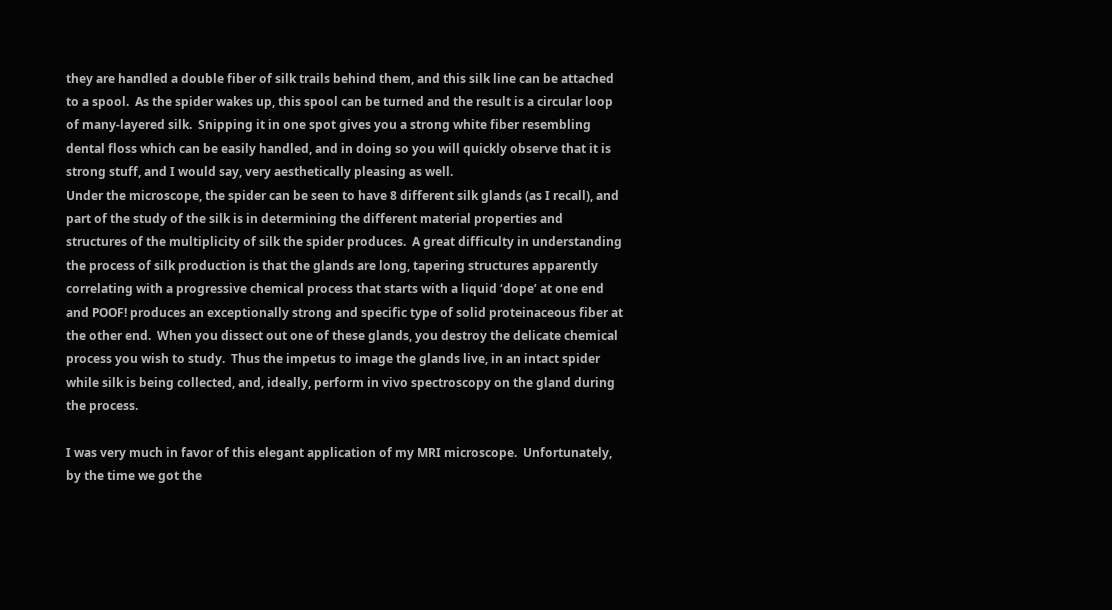they are handled a double fiber of silk trails behind them, and this silk line can be attached to a spool.  As the spider wakes up, this spool can be turned and the result is a circular loop of many-layered silk.  Snipping it in one spot gives you a strong white fiber resembling dental floss which can be easily handled, and in doing so you will quickly observe that it is strong stuff, and I would say, very aesthetically pleasing as well.
Under the microscope, the spider can be seen to have 8 different silk glands (as I recall), and part of the study of the silk is in determining the different material properties and structures of the multiplicity of silk the spider produces.  A great difficulty in understanding the process of silk production is that the glands are long, tapering structures apparently correlating with a progressive chemical process that starts with a liquid ‘dope’ at one end and POOF! produces an exceptionally strong and specific type of solid proteinaceous fiber at the other end.  When you dissect out one of these glands, you destroy the delicate chemical process you wish to study.  Thus the impetus to image the glands live, in an intact spider while silk is being collected, and, ideally, perform in vivo spectroscopy on the gland during the process.

I was very much in favor of this elegant application of my MRI microscope.  Unfortunately, by the time we got the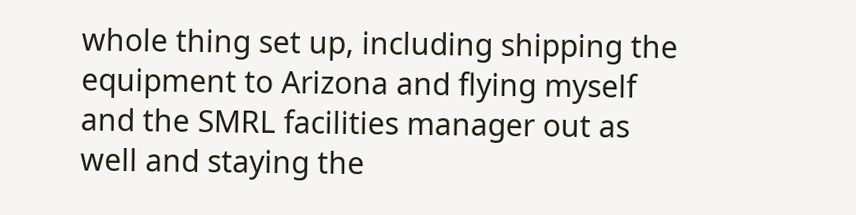whole thing set up, including shipping the equipment to Arizona and flying myself and the SMRL facilities manager out as well and staying the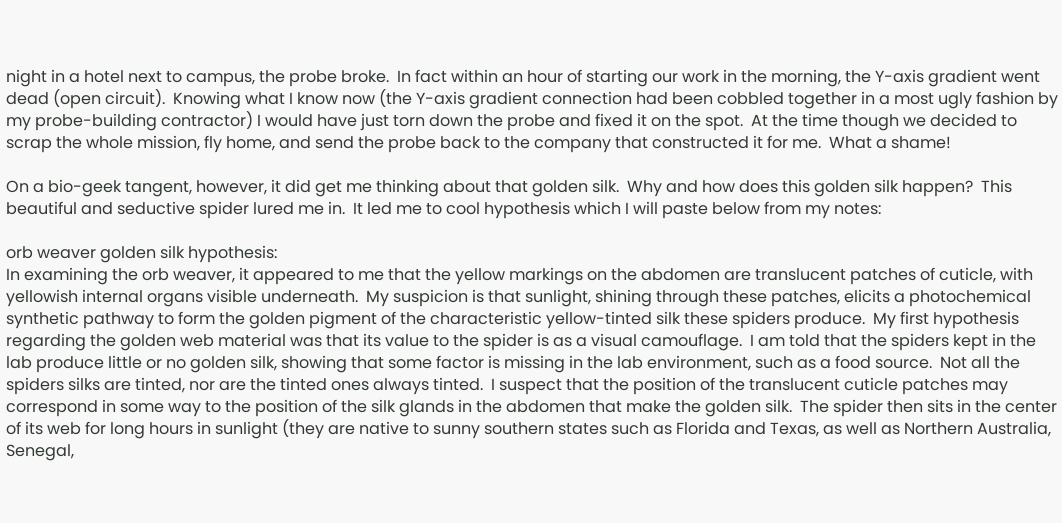night in a hotel next to campus, the probe broke.  In fact within an hour of starting our work in the morning, the Y-axis gradient went dead (open circuit).  Knowing what I know now (the Y-axis gradient connection had been cobbled together in a most ugly fashion by my probe-building contractor) I would have just torn down the probe and fixed it on the spot.  At the time though we decided to scrap the whole mission, fly home, and send the probe back to the company that constructed it for me.  What a shame!

On a bio-geek tangent, however, it did get me thinking about that golden silk.  Why and how does this golden silk happen?  This beautiful and seductive spider lured me in.  It led me to cool hypothesis which I will paste below from my notes:

orb weaver golden silk hypothesis:
In examining the orb weaver, it appeared to me that the yellow markings on the abdomen are translucent patches of cuticle, with yellowish internal organs visible underneath.  My suspicion is that sunlight, shining through these patches, elicits a photochemical synthetic pathway to form the golden pigment of the characteristic yellow-tinted silk these spiders produce.  My first hypothesis regarding the golden web material was that its value to the spider is as a visual camouflage.  I am told that the spiders kept in the lab produce little or no golden silk, showing that some factor is missing in the lab environment, such as a food source.  Not all the spiders silks are tinted, nor are the tinted ones always tinted.  I suspect that the position of the translucent cuticle patches may correspond in some way to the position of the silk glands in the abdomen that make the golden silk.  The spider then sits in the center of its web for long hours in sunlight (they are native to sunny southern states such as Florida and Texas, as well as Northern Australia, Senegal,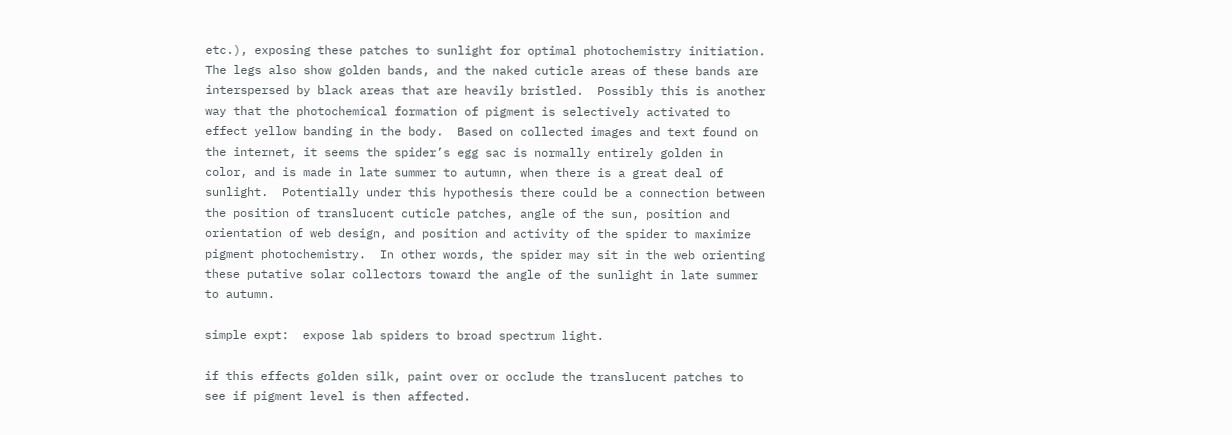etc.), exposing these patches to sunlight for optimal photochemistry initiation.  The legs also show golden bands, and the naked cuticle areas of these bands are interspersed by black areas that are heavily bristled.  Possibly this is another way that the photochemical formation of pigment is selectively activated to effect yellow banding in the body.  Based on collected images and text found on the internet, it seems the spider’s egg sac is normally entirely golden in color, and is made in late summer to autumn, when there is a great deal of sunlight.  Potentially under this hypothesis there could be a connection between the position of translucent cuticle patches, angle of the sun, position and orientation of web design, and position and activity of the spider to maximize pigment photochemistry.  In other words, the spider may sit in the web orienting these putative solar collectors toward the angle of the sunlight in late summer to autumn.

simple expt:  expose lab spiders to broad spectrum light.

if this effects golden silk, paint over or occlude the translucent patches to see if pigment level is then affected.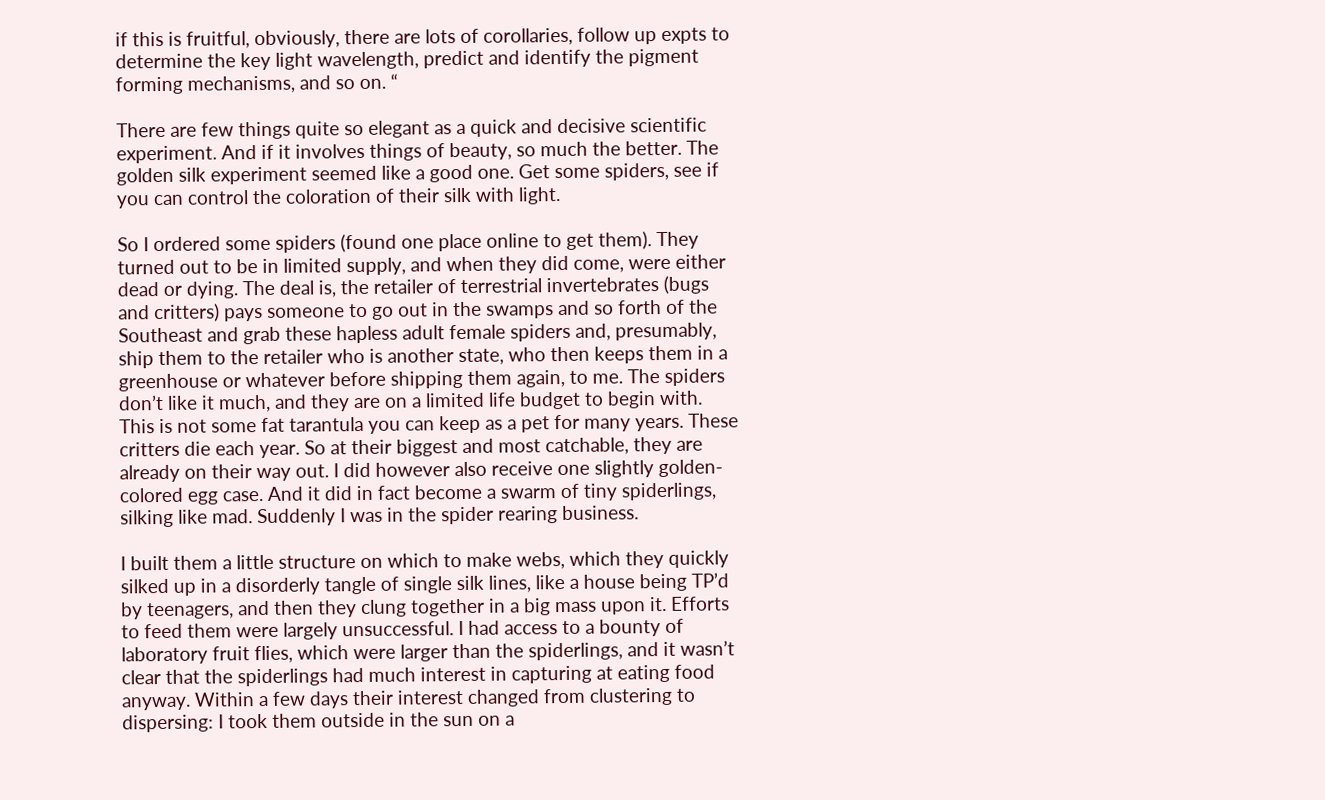if this is fruitful, obviously, there are lots of corollaries, follow up expts to determine the key light wavelength, predict and identify the pigment forming mechanisms, and so on. “

There are few things quite so elegant as a quick and decisive scientific experiment. And if it involves things of beauty, so much the better. The golden silk experiment seemed like a good one. Get some spiders, see if you can control the coloration of their silk with light.

So I ordered some spiders (found one place online to get them). They turned out to be in limited supply, and when they did come, were either dead or dying. The deal is, the retailer of terrestrial invertebrates (bugs and critters) pays someone to go out in the swamps and so forth of the Southeast and grab these hapless adult female spiders and, presumably, ship them to the retailer who is another state, who then keeps them in a greenhouse or whatever before shipping them again, to me. The spiders don’t like it much, and they are on a limited life budget to begin with. This is not some fat tarantula you can keep as a pet for many years. These critters die each year. So at their biggest and most catchable, they are already on their way out. I did however also receive one slightly golden-colored egg case. And it did in fact become a swarm of tiny spiderlings, silking like mad. Suddenly I was in the spider rearing business.

I built them a little structure on which to make webs, which they quickly silked up in a disorderly tangle of single silk lines, like a house being TP’d by teenagers, and then they clung together in a big mass upon it. Efforts to feed them were largely unsuccessful. I had access to a bounty of laboratory fruit flies, which were larger than the spiderlings, and it wasn’t clear that the spiderlings had much interest in capturing at eating food anyway. Within a few days their interest changed from clustering to dispersing: I took them outside in the sun on a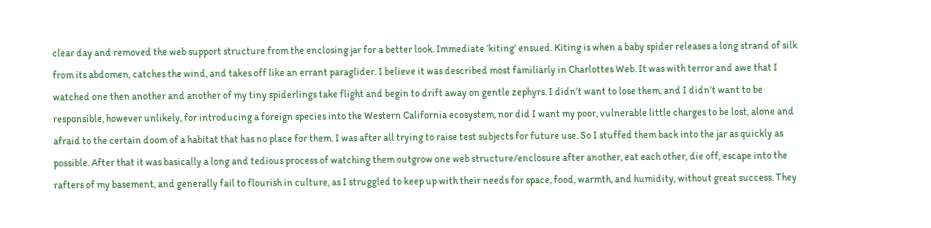clear day and removed the web support structure from the enclosing jar for a better look. Immediate ‘kiting’ ensued. Kiting is when a baby spider releases a long strand of silk from its abdomen, catches the wind, and takes off like an errant paraglider. I believe it was described most familiarly in Charlottes Web. It was with terror and awe that I watched one then another and another of my tiny spiderlings take flight and begin to drift away on gentle zephyrs. I didn’t want to lose them, and I didn’t want to be responsible, however unlikely, for introducing a foreign species into the Western California ecosystem, nor did I want my poor, vulnerable little charges to be lost, alone and afraid to the certain doom of a habitat that has no place for them. I was after all trying to raise test subjects for future use. So I stuffed them back into the jar as quickly as possible. After that it was basically a long and tedious process of watching them outgrow one web structure/enclosure after another, eat each other, die off, escape into the rafters of my basement, and generally fail to flourish in culture, as I struggled to keep up with their needs for space, food, warmth, and humidity, without great success. They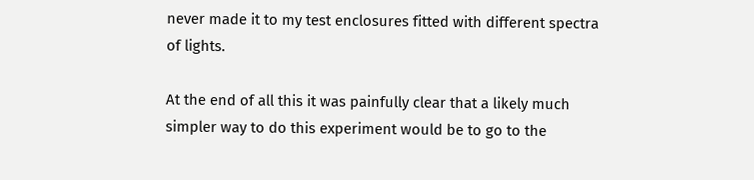never made it to my test enclosures fitted with different spectra of lights.

At the end of all this it was painfully clear that a likely much simpler way to do this experiment would be to go to the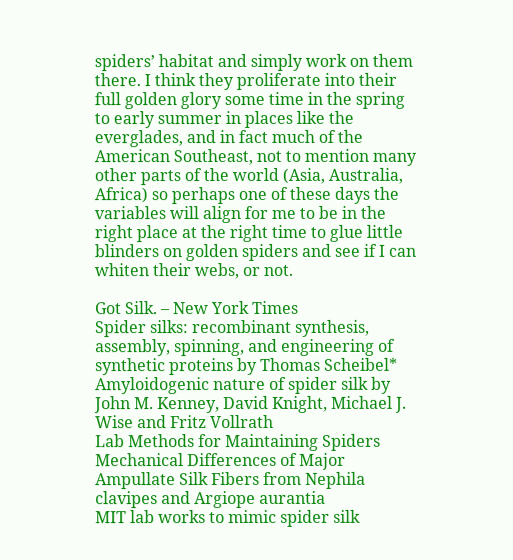spiders’ habitat and simply work on them there. I think they proliferate into their full golden glory some time in the spring to early summer in places like the everglades, and in fact much of the American Southeast, not to mention many other parts of the world (Asia, Australia, Africa) so perhaps one of these days the variables will align for me to be in the right place at the right time to glue little blinders on golden spiders and see if I can whiten their webs, or not.

Got Silk. – New York Times
Spider silks: recombinant synthesis, assembly, spinning, and engineering of synthetic proteins by Thomas Scheibel*
Amyloidogenic nature of spider silk by John M. Kenney, David Knight, Michael J. Wise and Fritz Vollrath
Lab Methods for Maintaining Spiders
Mechanical Differences of Major Ampullate Silk Fibers from Nephila clavipes and Argiope aurantia
MIT lab works to mimic spider silk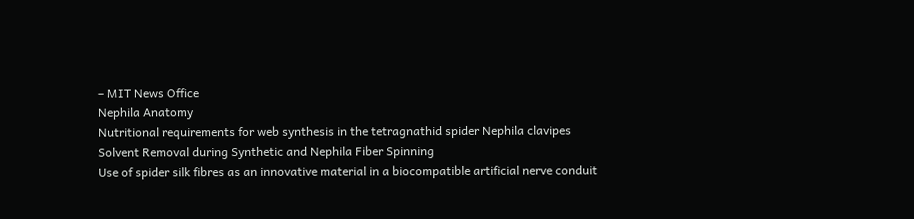– MIT News Office
Nephila Anatomy
Nutritional requirements for web synthesis in the tetragnathid spider Nephila clavipes
Solvent Removal during Synthetic and Nephila Fiber Spinning
Use of spider silk fibres as an innovative material in a biocompatible artificial nerve conduit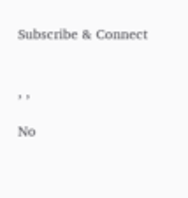Subscribe & Connect


, ,

No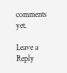comments yet.

Leave a Reply